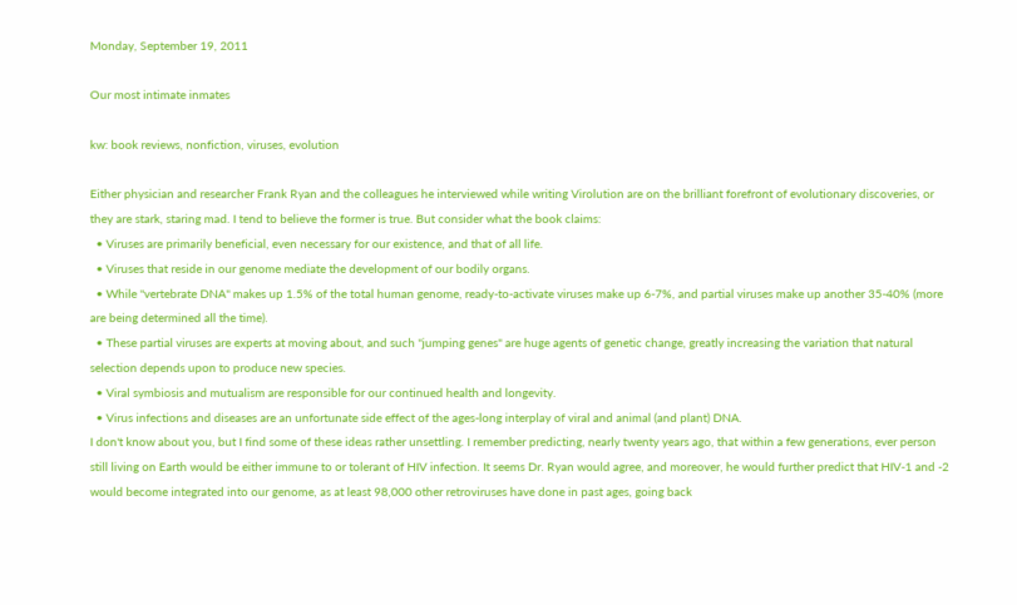Monday, September 19, 2011

Our most intimate inmates

kw: book reviews, nonfiction, viruses, evolution

Either physician and researcher Frank Ryan and the colleagues he interviewed while writing Virolution are on the brilliant forefront of evolutionary discoveries, or they are stark, staring mad. I tend to believe the former is true. But consider what the book claims:
  • Viruses are primarily beneficial, even necessary for our existence, and that of all life.
  • Viruses that reside in our genome mediate the development of our bodily organs.
  • While "vertebrate DNA" makes up 1.5% of the total human genome, ready-to-activate viruses make up 6-7%, and partial viruses make up another 35-40% (more are being determined all the time).
  • These partial viruses are experts at moving about, and such "jumping genes" are huge agents of genetic change, greatly increasing the variation that natural selection depends upon to produce new species.
  • Viral symbiosis and mutualism are responsible for our continued health and longevity.
  • Virus infections and diseases are an unfortunate side effect of the ages-long interplay of viral and animal (and plant) DNA.
I don't know about you, but I find some of these ideas rather unsettling. I remember predicting, nearly twenty years ago, that within a few generations, ever person still living on Earth would be either immune to or tolerant of HIV infection. It seems Dr. Ryan would agree, and moreover, he would further predict that HIV-1 and -2 would become integrated into our genome, as at least 98,000 other retroviruses have done in past ages, going back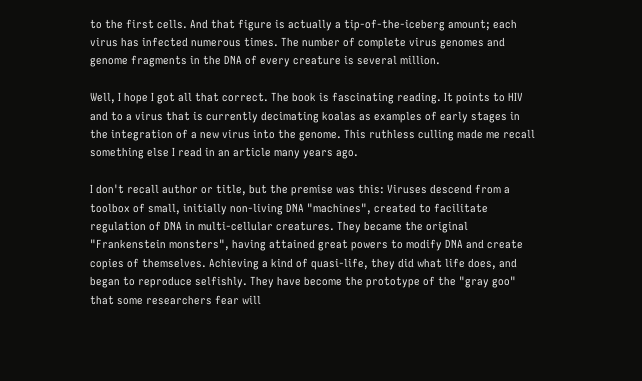to the first cells. And that figure is actually a tip-of-the-iceberg amount; each virus has infected numerous times. The number of complete virus genomes and genome fragments in the DNA of every creature is several million.

Well, I hope I got all that correct. The book is fascinating reading. It points to HIV and to a virus that is currently decimating koalas as examples of early stages in the integration of a new virus into the genome. This ruthless culling made me recall something else I read in an article many years ago.

I don't recall author or title, but the premise was this: Viruses descend from a toolbox of small, initially non-living DNA "machines", created to facilitate regulation of DNA in multi-cellular creatures. They became the original "Frankenstein monsters", having attained great powers to modify DNA and create copies of themselves. Achieving a kind of quasi-life, they did what life does, and began to reproduce selfishly. They have become the prototype of the "gray goo" that some researchers fear will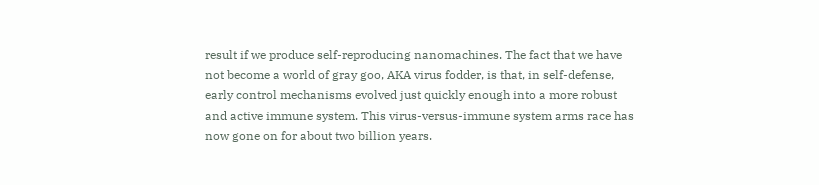result if we produce self-reproducing nanomachines. The fact that we have not become a world of gray goo, AKA virus fodder, is that, in self-defense, early control mechanisms evolved just quickly enough into a more robust and active immune system. This virus-versus-immune system arms race has now gone on for about two billion years.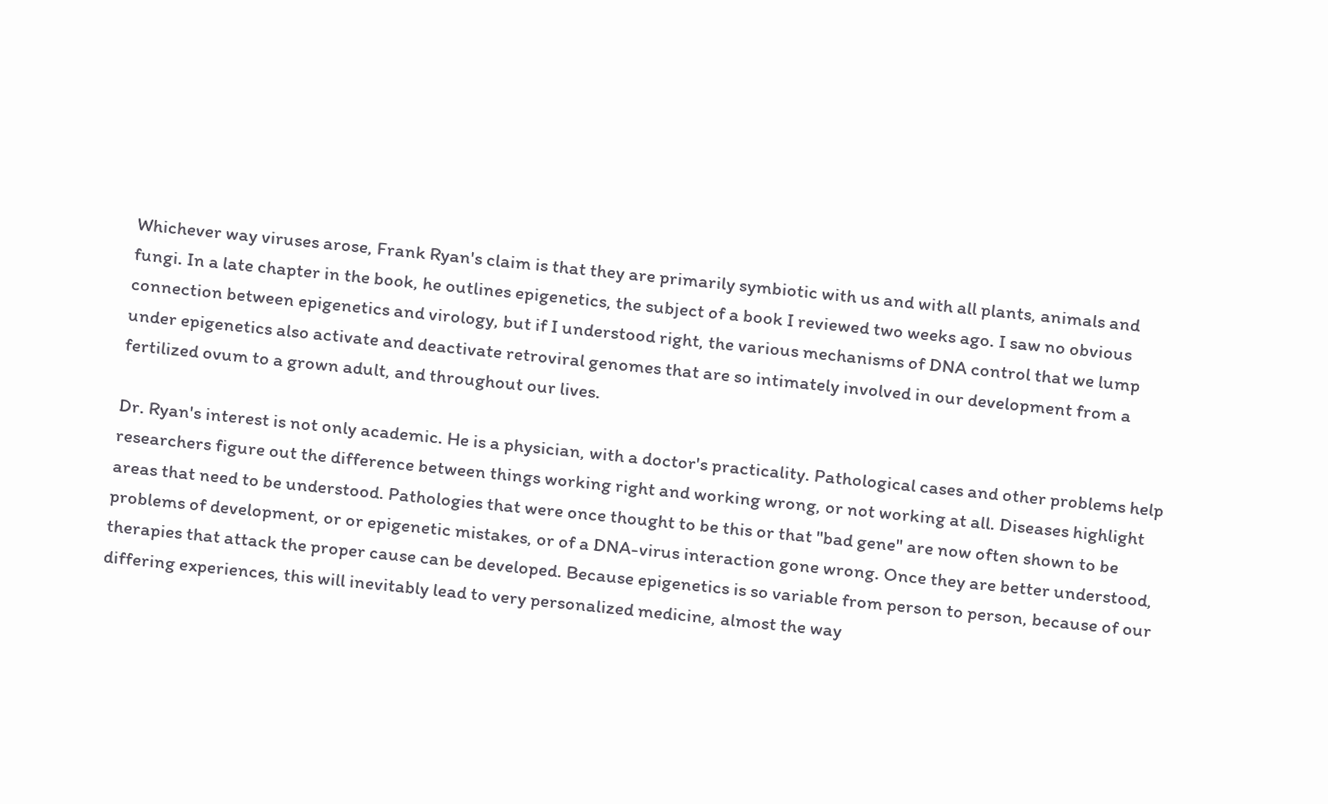Whichever way viruses arose, Frank Ryan's claim is that they are primarily symbiotic with us and with all plants, animals and fungi. In a late chapter in the book, he outlines epigenetics, the subject of a book I reviewed two weeks ago. I saw no obvious connection between epigenetics and virology, but if I understood right, the various mechanisms of DNA control that we lump under epigenetics also activate and deactivate retroviral genomes that are so intimately involved in our development from a fertilized ovum to a grown adult, and throughout our lives.

Dr. Ryan's interest is not only academic. He is a physician, with a doctor's practicality. Pathological cases and other problems help researchers figure out the difference between things working right and working wrong, or not working at all. Diseases highlight areas that need to be understood. Pathologies that were once thought to be this or that "bad gene" are now often shown to be problems of development, or or epigenetic mistakes, or of a DNA-virus interaction gone wrong. Once they are better understood, therapies that attack the proper cause can be developed. Because epigenetics is so variable from person to person, because of our differing experiences, this will inevitably lead to very personalized medicine, almost the way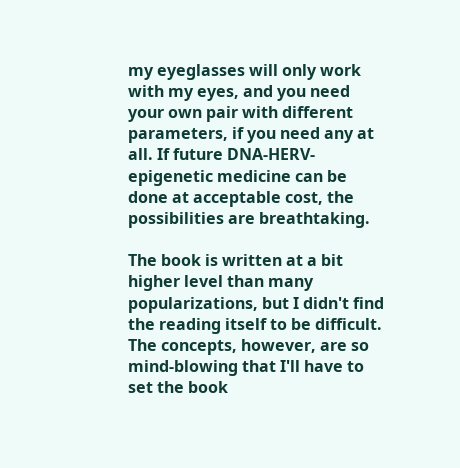my eyeglasses will only work with my eyes, and you need your own pair with different parameters, if you need any at all. If future DNA-HERV-epigenetic medicine can be done at acceptable cost, the possibilities are breathtaking.

The book is written at a bit higher level than many popularizations, but I didn't find the reading itself to be difficult. The concepts, however, are so mind-blowing that I'll have to set the book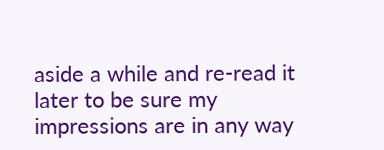aside a while and re-read it later to be sure my impressions are in any way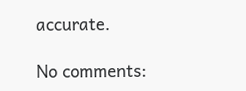accurate.

No comments: